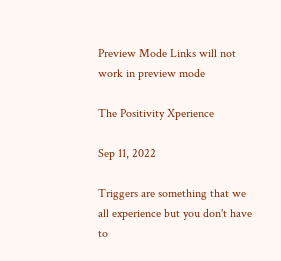Preview Mode Links will not work in preview mode

The Positivity Xperience

Sep 11, 2022

Triggers are something that we all experience but you don't have to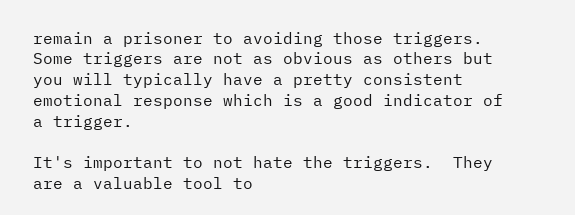remain a prisoner to avoiding those triggers.  Some triggers are not as obvious as others but you will typically have a pretty consistent emotional response which is a good indicator of a trigger.

It's important to not hate the triggers.  They are a valuable tool to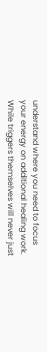understand where you need to focus your energy on additional healing work.  While triggers themselves will never just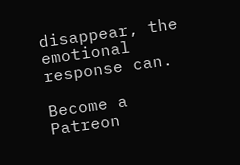disappear, the emotional response can.

Become a Patreon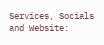Services, Socials and Website: